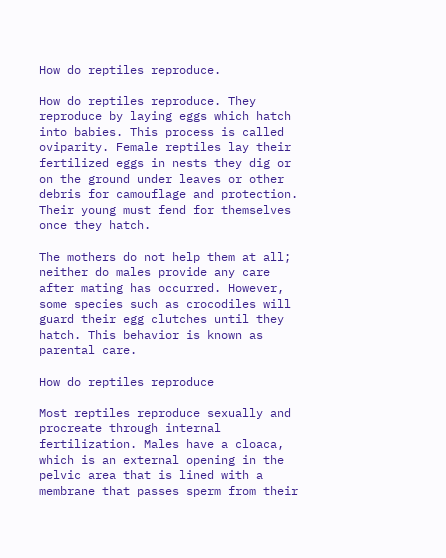How do reptiles reproduce.

How do reptiles reproduce. They reproduce by laying eggs which hatch into babies. This process is called oviparity. Female reptiles lay their fertilized eggs in nests they dig or on the ground under leaves or other debris for camouflage and protection. Their young must fend for themselves once they hatch.

The mothers do not help them at all; neither do males provide any care after mating has occurred. However, some species such as crocodiles will guard their egg clutches until they hatch. This behavior is known as parental care.

How do reptiles reproduce

Most reptiles reproduce sexually and procreate through internal fertilization. Males have a cloaca, which is an external opening in the pelvic area that is lined with a membrane that passes sperm from their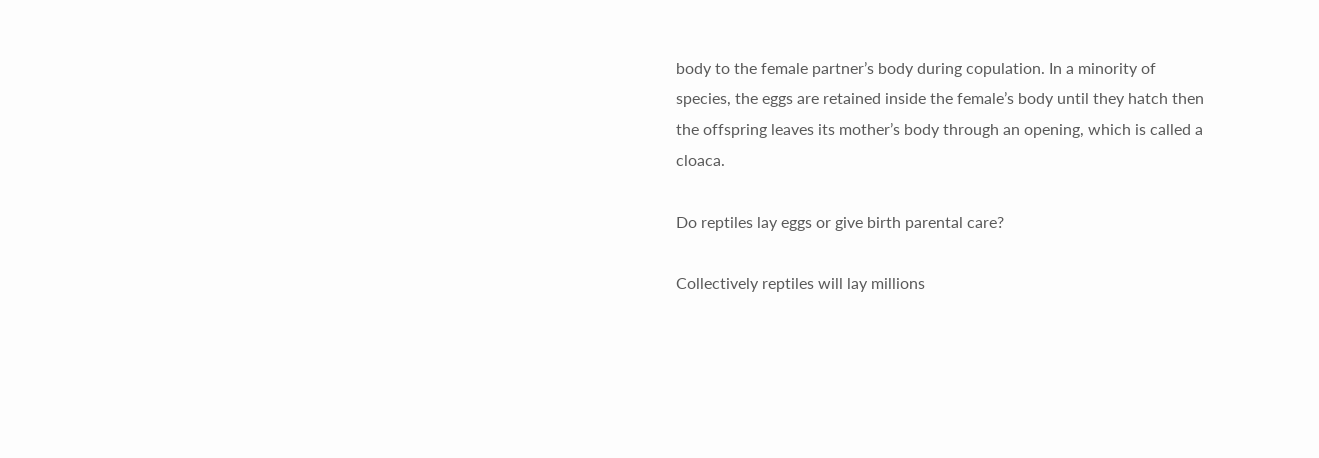body to the female partner’s body during copulation. In a minority of species, the eggs are retained inside the female’s body until they hatch then the offspring leaves its mother’s body through an opening, which is called a cloaca.

Do reptiles lay eggs or give birth parental care?

Collectively reptiles will lay millions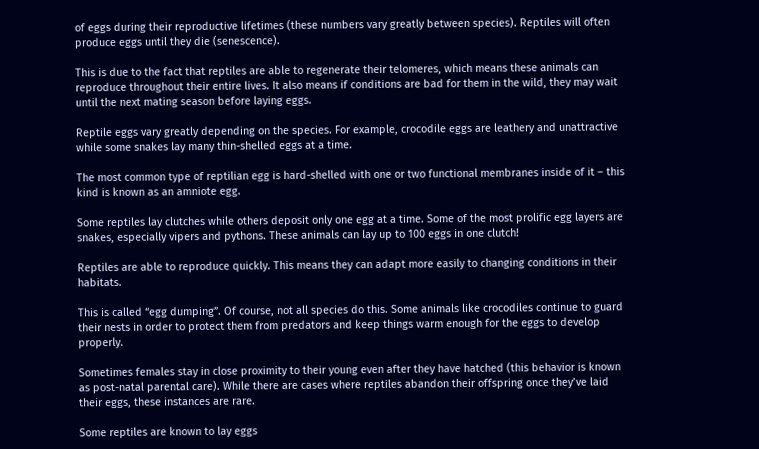of eggs during their reproductive lifetimes (these numbers vary greatly between species). Reptiles will often produce eggs until they die (senescence).

This is due to the fact that reptiles are able to regenerate their telomeres, which means these animals can reproduce throughout their entire lives. It also means if conditions are bad for them in the wild, they may wait until the next mating season before laying eggs.

Reptile eggs vary greatly depending on the species. For example, crocodile eggs are leathery and unattractive while some snakes lay many thin-shelled eggs at a time.

The most common type of reptilian egg is hard-shelled with one or two functional membranes inside of it – this kind is known as an amniote egg.

Some reptiles lay clutches while others deposit only one egg at a time. Some of the most prolific egg layers are snakes, especially vipers and pythons. These animals can lay up to 100 eggs in one clutch!

Reptiles are able to reproduce quickly. This means they can adapt more easily to changing conditions in their habitats.

This is called “egg dumping”. Of course, not all species do this. Some animals like crocodiles continue to guard their nests in order to protect them from predators and keep things warm enough for the eggs to develop properly.

Sometimes females stay in close proximity to their young even after they have hatched (this behavior is known as post-natal parental care). While there are cases where reptiles abandon their offspring once they’ve laid their eggs, these instances are rare.

Some reptiles are known to lay eggs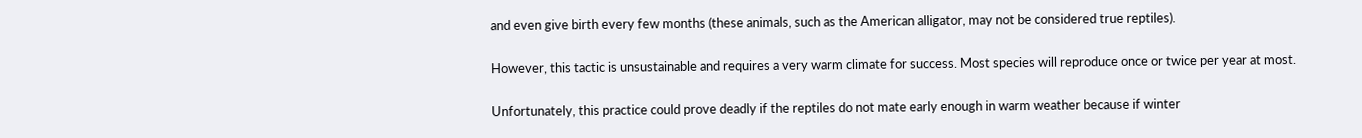and even give birth every few months (these animals, such as the American alligator, may not be considered true reptiles).

However, this tactic is unsustainable and requires a very warm climate for success. Most species will reproduce once or twice per year at most.

Unfortunately, this practice could prove deadly if the reptiles do not mate early enough in warm weather because if winter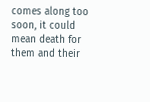comes along too soon, it could mean death for them and their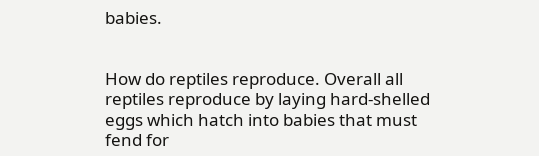babies.


How do reptiles reproduce. Overall all reptiles reproduce by laying hard-shelled eggs which hatch into babies that must fend for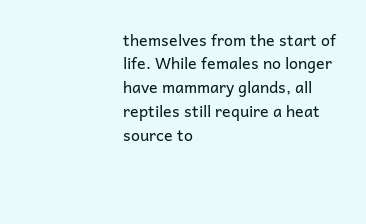themselves from the start of life. While females no longer have mammary glands, all reptiles still require a heat source to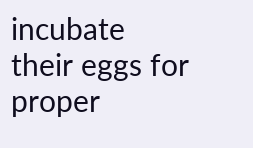incubate their eggs for proper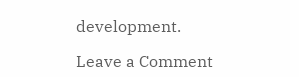development.

Leave a Comment